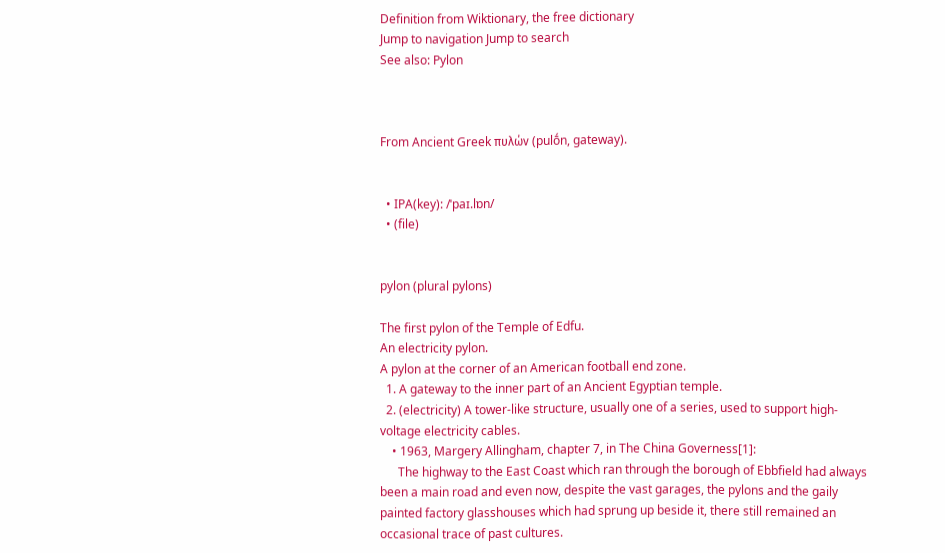Definition from Wiktionary, the free dictionary
Jump to navigation Jump to search
See also: Pylon



From Ancient Greek πυλών (pulṓn, gateway).


  • IPA(key): /ˈpaɪ.lɒn/
  • (file)


pylon (plural pylons)

The first pylon of the Temple of Edfu.
An electricity pylon.
A pylon at the corner of an American football end zone.
  1. A gateway to the inner part of an Ancient Egyptian temple.
  2. (electricity) A tower-like structure, usually one of a series, used to support high-voltage electricity cables.
    • 1963, Margery Allingham, chapter 7, in The China Governess[1]:
      The highway to the East Coast which ran through the borough of Ebbfield had always been a main road and even now, despite the vast garages, the pylons and the gaily painted factory glasshouses which had sprung up beside it, there still remained an occasional trace of past cultures.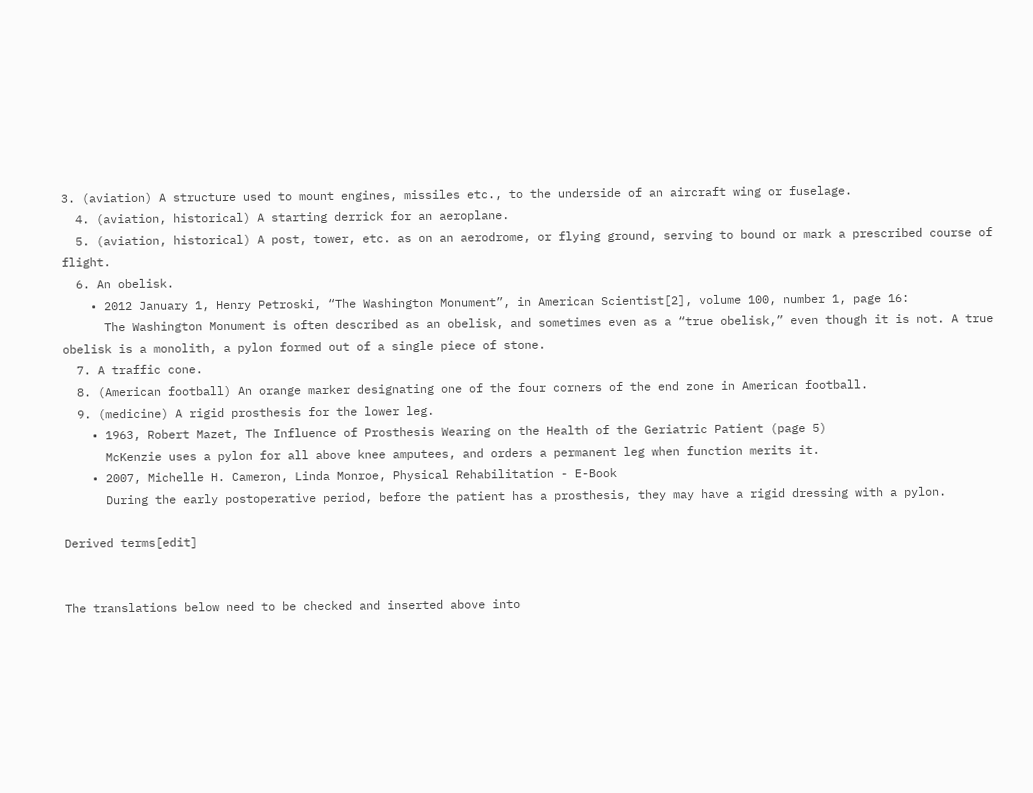3. (aviation) A structure used to mount engines, missiles etc., to the underside of an aircraft wing or fuselage.
  4. (aviation, historical) A starting derrick for an aeroplane.
  5. (aviation, historical) A post, tower, etc. as on an aerodrome, or flying ground, serving to bound or mark a prescribed course of flight.
  6. An obelisk.
    • 2012 January 1, Henry Petroski, “The Washington Monument”, in American Scientist[2], volume 100, number 1, page 16:
      The Washington Monument is often described as an obelisk, and sometimes even as a “true obelisk,” even though it is not. A true obelisk is a monolith, a pylon formed out of a single piece of stone.
  7. A traffic cone.
  8. (American football) An orange marker designating one of the four corners of the end zone in American football.
  9. (medicine) A rigid prosthesis for the lower leg.
    • 1963, Robert Mazet, The Influence of Prosthesis Wearing on the Health of the Geriatric Patient (page 5)
      McKenzie uses a pylon for all above knee amputees, and orders a permanent leg when function merits it.
    • 2007, Michelle H. Cameron, Linda Monroe, Physical Rehabilitation - E-Book
      During the early postoperative period, before the patient has a prosthesis, they may have a rigid dressing with a pylon.

Derived terms[edit]


The translations below need to be checked and inserted above into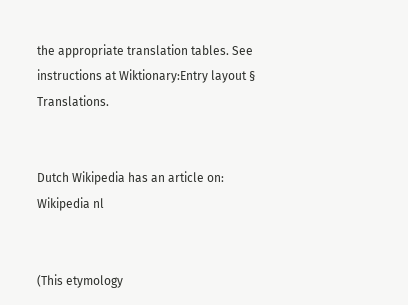the appropriate translation tables. See instructions at Wiktionary:Entry layout § Translations.


Dutch Wikipedia has an article on:
Wikipedia nl


(This etymology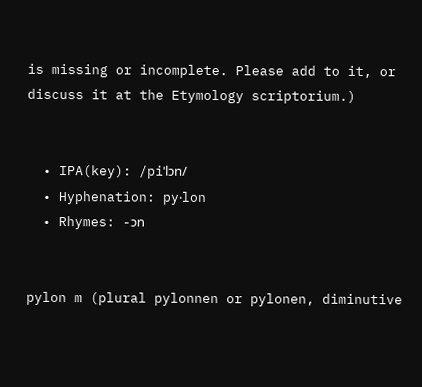is missing or incomplete. Please add to it, or discuss it at the Etymology scriptorium.)


  • IPA(key): /piˈlɔn/
  • Hyphenation: py‧lon
  • Rhymes: -ɔn


pylon m (plural pylonnen or pylonen, diminutive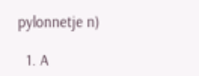pylonnetje n)

  1. A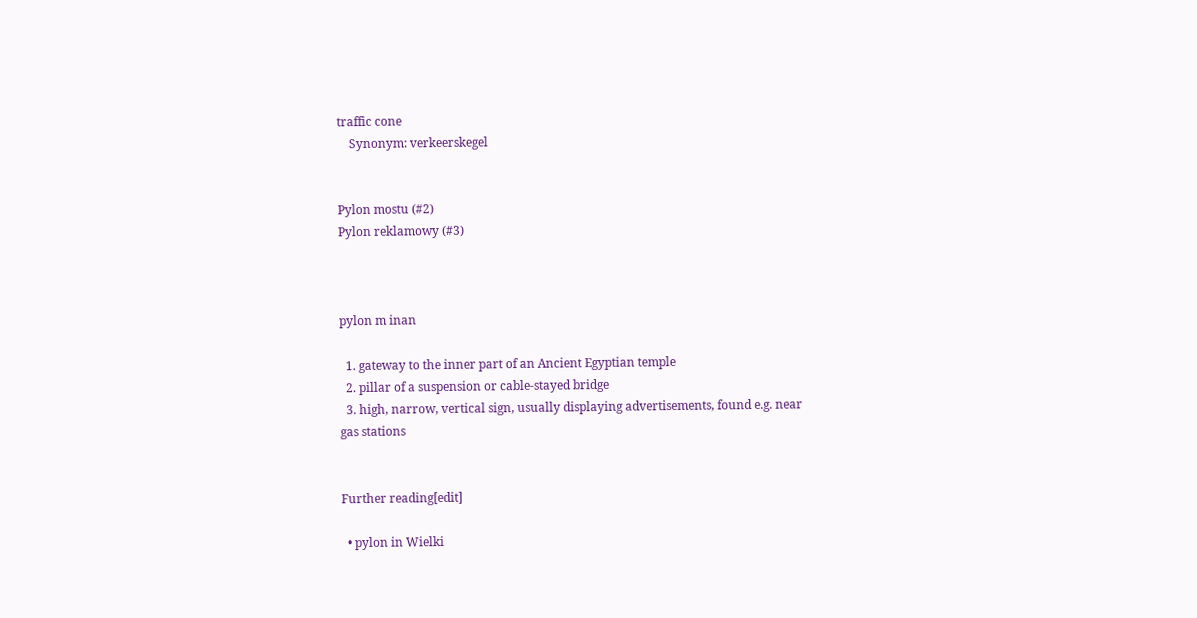traffic cone
    Synonym: verkeerskegel


Pylon mostu (#2)
Pylon reklamowy (#3)



pylon m inan

  1. gateway to the inner part of an Ancient Egyptian temple
  2. pillar of a suspension or cable-stayed bridge
  3. high, narrow, vertical sign, usually displaying advertisements, found e.g. near gas stations


Further reading[edit]

  • pylon in Wielki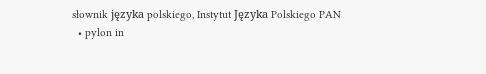słownik języka polskiego, Instytut Języka Polskiego PAN
  • pylon in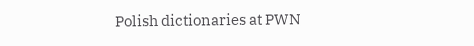Polish dictionaries at PWN